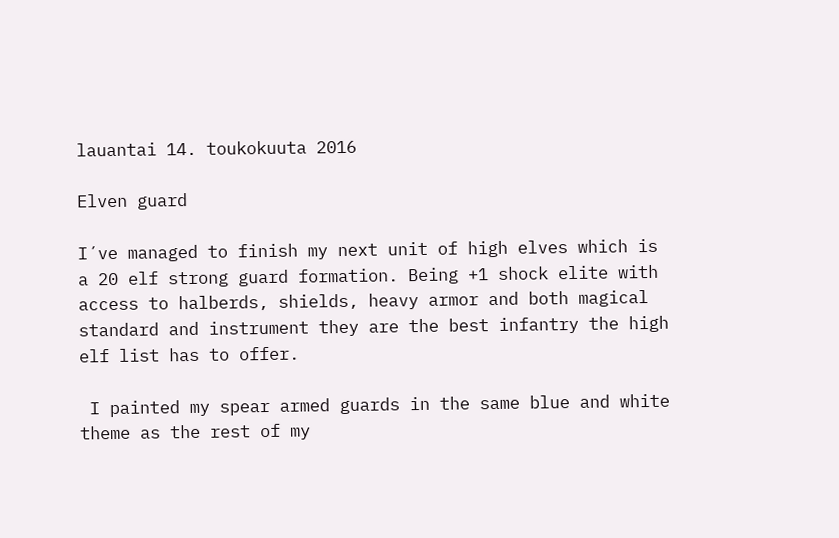lauantai 14. toukokuuta 2016

Elven guard

I´ve managed to finish my next unit of high elves which is a 20 elf strong guard formation. Being +1 shock elite with access to halberds, shields, heavy armor and both magical standard and instrument they are the best infantry the high elf list has to offer.

 I painted my spear armed guards in the same blue and white theme as the rest of my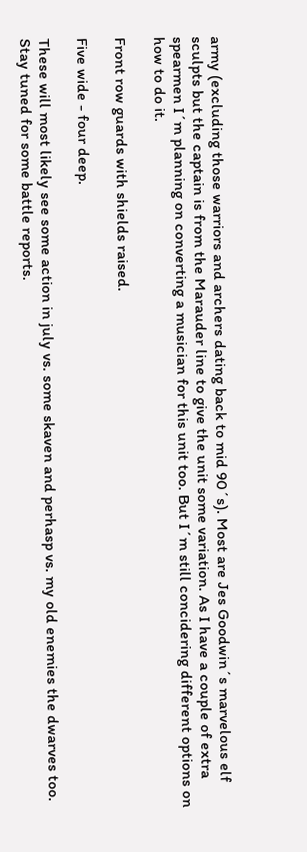army (excluding those warriors and archers dating back to mid 90´s). Most are Jes Goodwin´s marvelous elf sculpts but the captain is from the Marauder line to give the unit some variation. As I have a couple of extra spearmen I´m planning on converting a musician for this unit too. But I´m still concidering different options on how to do it.

Front row guards with shields raised.

Five wide - four deep.

These will most likely see some action in july vs. some skaven and perhasp vs. my old enemies the dwarves too. Stay tuned for some battle reports.